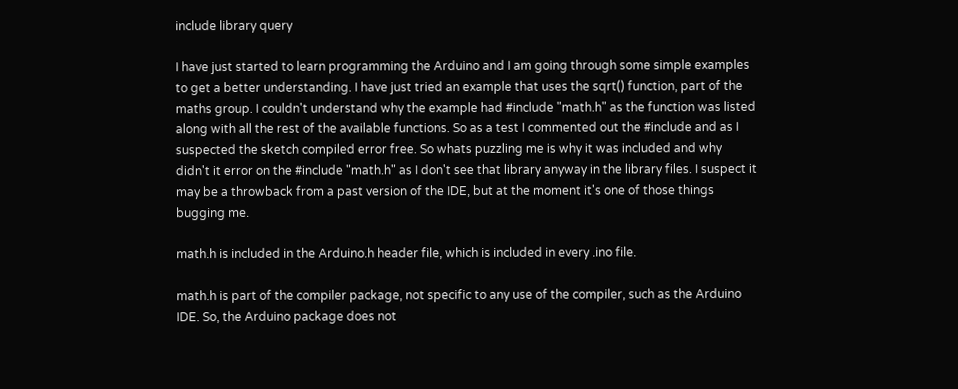include library query

I have just started to learn programming the Arduino and I am going through some simple examples to get a better understanding. I have just tried an example that uses the sqrt() function, part of the maths group. I couldn't understand why the example had #include "math.h" as the function was listed along with all the rest of the available functions. So as a test I commented out the #include and as I suspected the sketch compiled error free. So whats puzzling me is why it was included and why didn't it error on the #include "math.h" as I don't see that library anyway in the library files. I suspect it may be a throwback from a past version of the IDE, but at the moment it's one of those things bugging me.

math.h is included in the Arduino.h header file, which is included in every .ino file.

math.h is part of the compiler package, not specific to any use of the compiler, such as the Arduino IDE. So, the Arduino package does not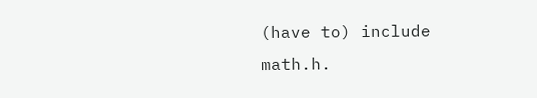(have to) include math.h.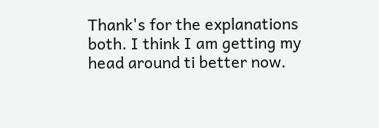Thank's for the explanations both. I think I am getting my head around ti better now.